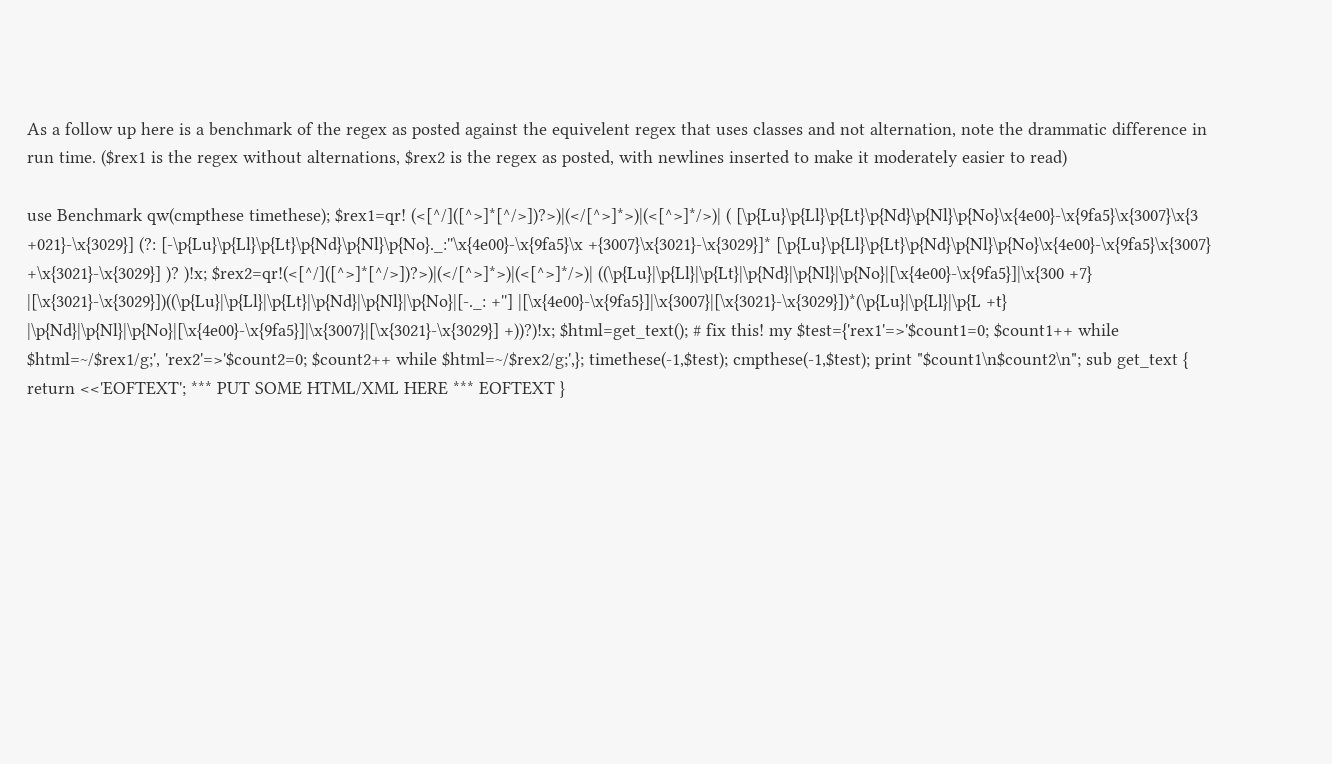As a follow up here is a benchmark of the regex as posted against the equivelent regex that uses classes and not alternation, note the drammatic difference in run time. ($rex1 is the regex without alternations, $rex2 is the regex as posted, with newlines inserted to make it moderately easier to read)

use Benchmark qw(cmpthese timethese); $rex1=qr! (<[^/]([^>]*[^/>])?>)|(</[^>]*>)|(<[^>]*/>)| ( [\p{Lu}\p{Ll}\p{Lt}\p{Nd}\p{Nl}\p{No}\x{4e00}-\x{9fa5}\x{3007}\x{3 +021}-\x{3029}] (?: [-\p{Lu}\p{Ll}\p{Lt}\p{Nd}\p{Nl}\p{No}._:''\x{4e00}-\x{9fa5}\x +{3007}\x{3021}-\x{3029}]* [\p{Lu}\p{Ll}\p{Lt}\p{Nd}\p{Nl}\p{No}\x{4e00}-\x{9fa5}\x{3007} +\x{3021}-\x{3029}] )? )!x; $rex2=qr!(<[^/]([^>]*[^/>])?>)|(</[^>]*>)|(<[^>]*/>)| ((\p{Lu}|\p{Ll}|\p{Lt}|\p{Nd}|\p{Nl}|\p{No}|[\x{4e00}-\x{9fa5}]|\x{300 +7} |[\x{3021}-\x{3029}])((\p{Lu}|\p{Ll}|\p{Lt}|\p{Nd}|\p{Nl}|\p{No}|[-._: +''] |[\x{4e00}-\x{9fa5}]|\x{3007}|[\x{3021}-\x{3029}])*(\p{Lu}|\p{Ll}|\p{L +t} |\p{Nd}|\p{Nl}|\p{No}|[\x{4e00}-\x{9fa5}]|\x{3007}|[\x{3021}-\x{3029}] +))?)!x; $html=get_text(); # fix this! my $test={'rex1'=>'$count1=0; $count1++ while $html=~/$rex1/g;', 'rex2'=>'$count2=0; $count2++ while $html=~/$rex2/g;',}; timethese(-1,$test); cmpthese(-1,$test); print "$count1\n$count2\n"; sub get_text { return <<'EOFTEXT'; *** PUT SOME HTML/XML HERE *** EOFTEXT }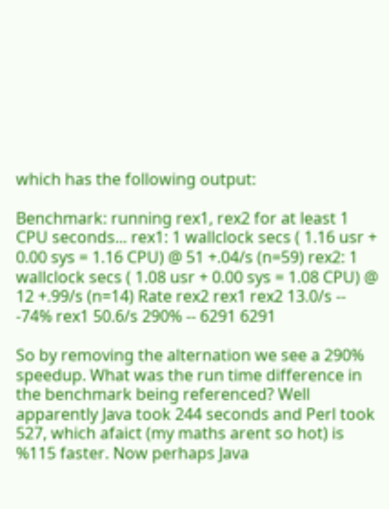which has the following output:

Benchmark: running rex1, rex2 for at least 1 CPU seconds... rex1: 1 wallclock secs ( 1.16 usr + 0.00 sys = 1.16 CPU) @ 51 +.04/s (n=59) rex2: 1 wallclock secs ( 1.08 usr + 0.00 sys = 1.08 CPU) @ 12 +.99/s (n=14) Rate rex2 rex1 rex2 13.0/s -- -74% rex1 50.6/s 290% -- 6291 6291

So by removing the alternation we see a 290% speedup. What was the run time difference in the benchmark being referenced? Well apparently Java took 244 seconds and Perl took 527, which afaict (my maths arent so hot) is %115 faster. Now perhaps Java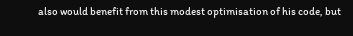also would benefit from this modest optimisation of his code, but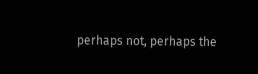perhaps not, perhaps the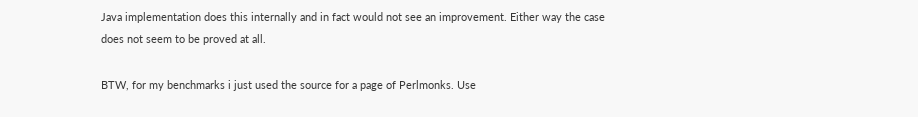Java implementation does this internally and in fact would not see an improvement. Either way the case does not seem to be proved at all.

BTW, for my benchmarks i just used the source for a page of Perlmonks. Use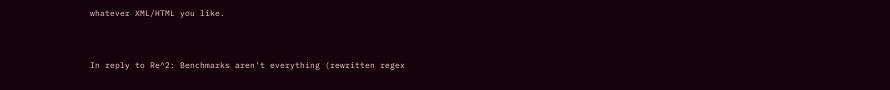whatever XML/HTML you like.


In reply to Re^2: Benchmarks aren't everything (rewritten regex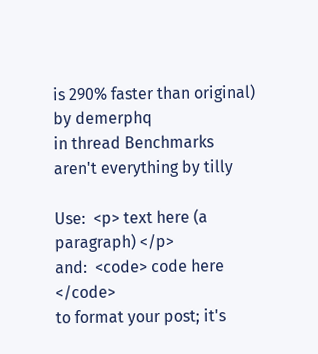is 290% faster than original) by demerphq
in thread Benchmarks aren't everything by tilly

Use:  <p> text here (a paragraph) </p>
and:  <code> code here </code>
to format your post; it's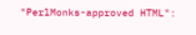"PerlMonks-approved HTML":